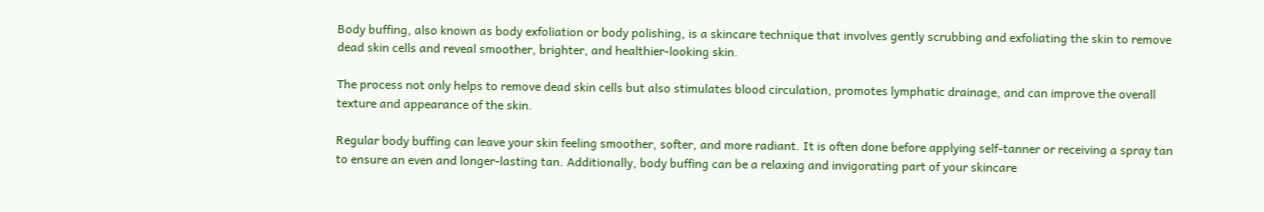Body buffing, also known as body exfoliation or body polishing, is a skincare technique that involves gently scrubbing and exfoliating the skin to remove dead skin cells and reveal smoother, brighter, and healthier-looking skin.

The process not only helps to remove dead skin cells but also stimulates blood circulation, promotes lymphatic drainage, and can improve the overall texture and appearance of the skin.

Regular body buffing can leave your skin feeling smoother, softer, and more radiant. It is often done before applying self-tanner or receiving a spray tan to ensure an even and longer-lasting tan. Additionally, body buffing can be a relaxing and invigorating part of your skincare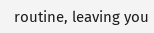routine, leaving you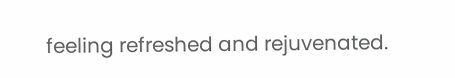feeling refreshed and rejuvenated.